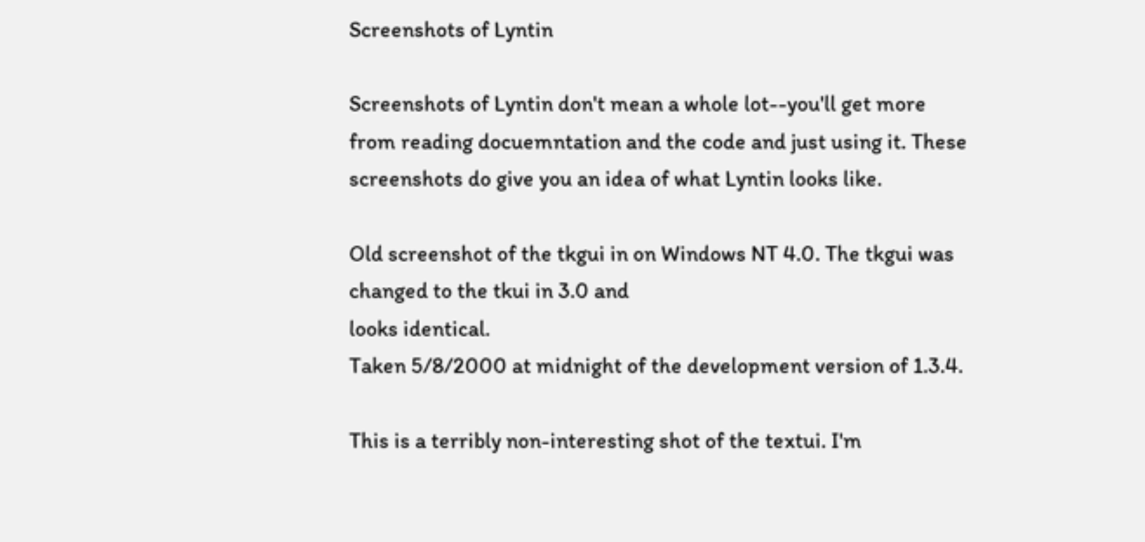Screenshots of Lyntin

Screenshots of Lyntin don't mean a whole lot--you'll get more from reading docuemntation and the code and just using it. These screenshots do give you an idea of what Lyntin looks like.

Old screenshot of the tkgui in on Windows NT 4.0. The tkgui was changed to the tkui in 3.0 and
looks identical.
Taken 5/8/2000 at midnight of the development version of 1.3.4.

This is a terribly non-interesting shot of the textui. I'm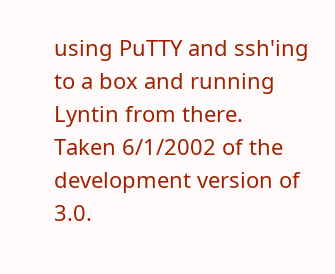using PuTTY and ssh'ing to a box and running
Lyntin from there.
Taken 6/1/2002 of the development version of 3.0.